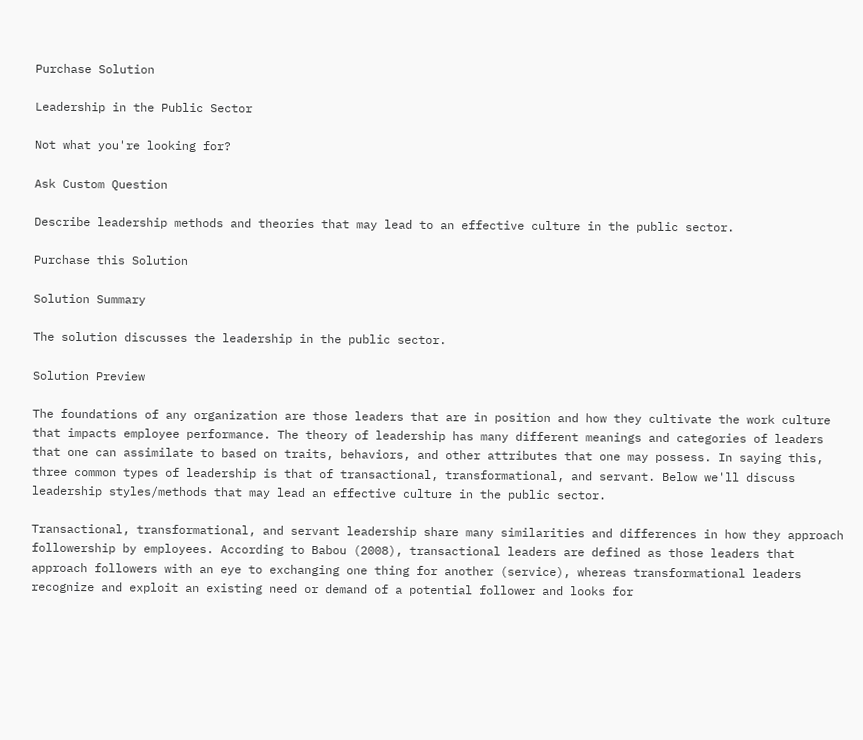Purchase Solution

Leadership in the Public Sector

Not what you're looking for?

Ask Custom Question

Describe leadership methods and theories that may lead to an effective culture in the public sector.

Purchase this Solution

Solution Summary

The solution discusses the leadership in the public sector.

Solution Preview

The foundations of any organization are those leaders that are in position and how they cultivate the work culture that impacts employee performance. The theory of leadership has many different meanings and categories of leaders that one can assimilate to based on traits, behaviors, and other attributes that one may possess. In saying this, three common types of leadership is that of transactional, transformational, and servant. Below we'll discuss leadership styles/methods that may lead an effective culture in the public sector.

Transactional, transformational, and servant leadership share many similarities and differences in how they approach followership by employees. According to Babou (2008), transactional leaders are defined as those leaders that approach followers with an eye to exchanging one thing for another (service), whereas transformational leaders recognize and exploit an existing need or demand of a potential follower and looks for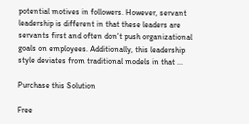potential motives in followers. However, servant leadership is different in that these leaders are servants first and often don't push organizational goals on employees. Additionally, this leadership style deviates from traditional models in that ...

Purchase this Solution

Free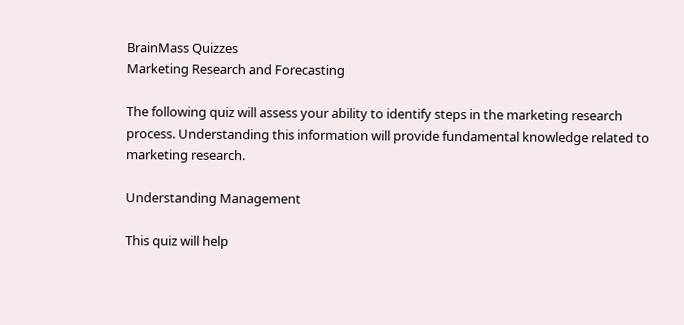BrainMass Quizzes
Marketing Research and Forecasting

The following quiz will assess your ability to identify steps in the marketing research process. Understanding this information will provide fundamental knowledge related to marketing research.

Understanding Management

This quiz will help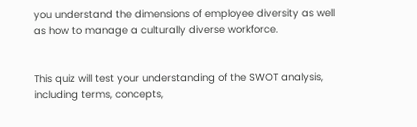you understand the dimensions of employee diversity as well as how to manage a culturally diverse workforce.


This quiz will test your understanding of the SWOT analysis, including terms, concepts,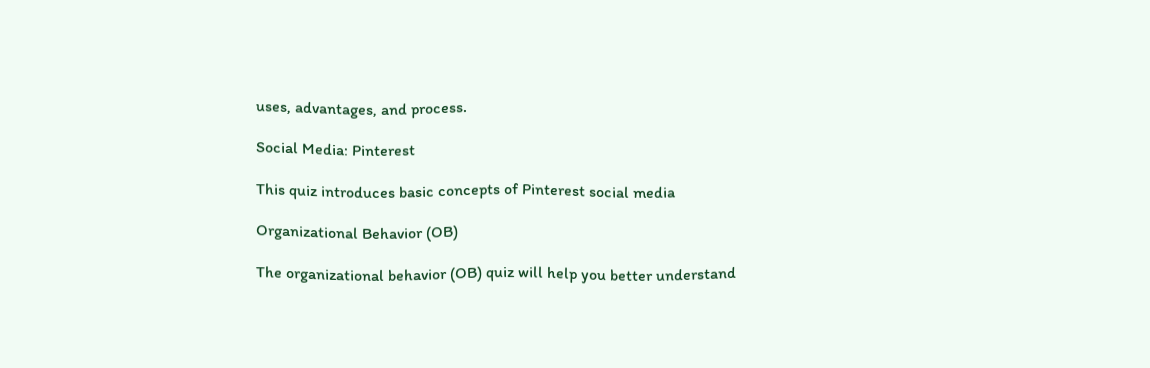uses, advantages, and process.

Social Media: Pinterest

This quiz introduces basic concepts of Pinterest social media

Organizational Behavior (OB)

The organizational behavior (OB) quiz will help you better understand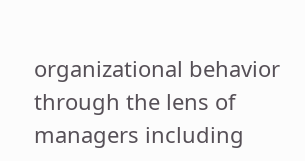organizational behavior through the lens of managers including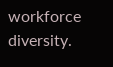workforce diversity.